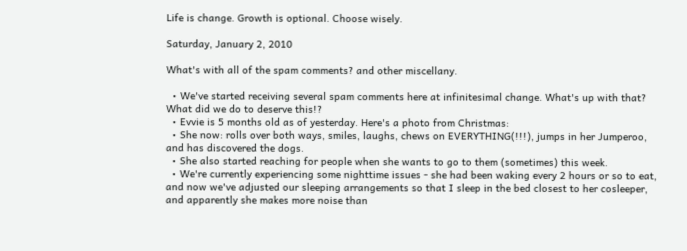Life is change. Growth is optional. Choose wisely.

Saturday, January 2, 2010

What's with all of the spam comments? and other miscellany.

  • We've started receiving several spam comments here at infinitesimal change. What's up with that? What did we do to deserve this!?
  • Evvie is 5 months old as of yesterday. Here's a photo from Christmas:
  • She now: rolls over both ways, smiles, laughs, chews on EVERYTHING(!!!), jumps in her Jumperoo, and has discovered the dogs.
  • She also started reaching for people when she wants to go to them (sometimes) this week.
  • We're currently experiencing some nighttime issues - she had been waking every 2 hours or so to eat, and now we've adjusted our sleeping arrangements so that I sleep in the bed closest to her cosleeper, and apparently she makes more noise than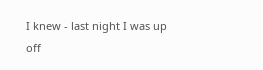I knew - last night I was up off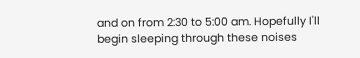and on from 2:30 to 5:00 am. Hopefully I'll begin sleeping through these noises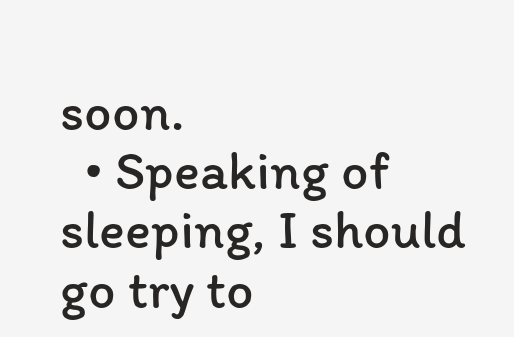soon.
  • Speaking of sleeping, I should go try to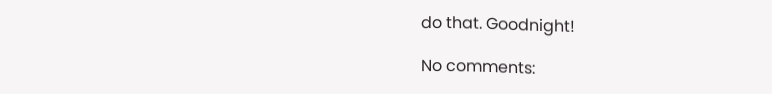do that. Goodnight!

No comments: